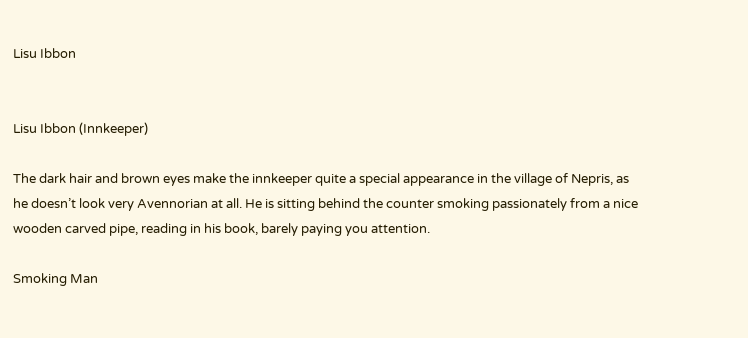Lisu Ibbon


Lisu Ibbon (Innkeeper)

The dark hair and brown eyes make the innkeeper quite a special appearance in the village of Nepris, as he doesn’t look very Avennorian at all. He is sitting behind the counter smoking passionately from a nice wooden carved pipe, reading in his book, barely paying you attention.

Smoking Man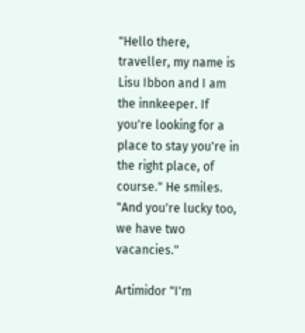"Hello there, traveller, my name is Lisu Ibbon and I am the innkeeper. If you're looking for a place to stay you're in the right place, of course." He smiles. "And you're lucky too, we have two vacancies."

Artimidor "I'm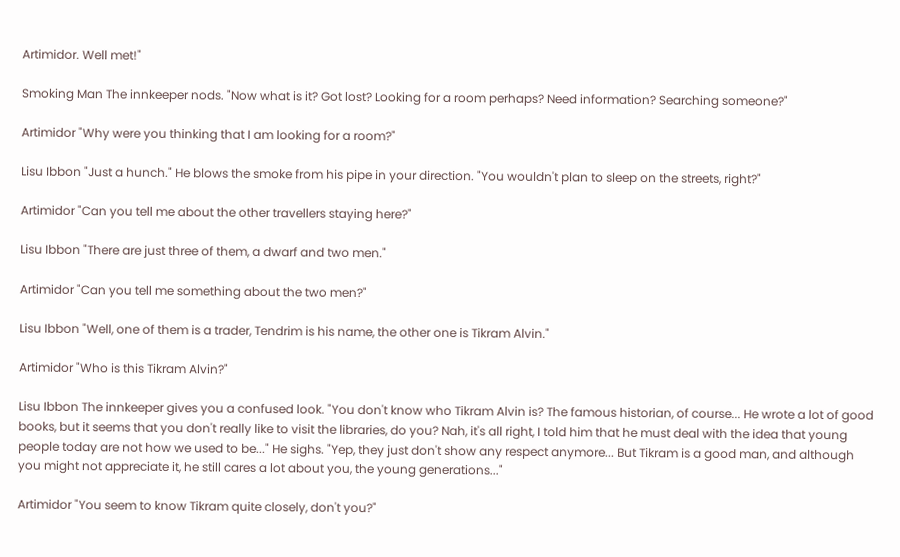Artimidor. Well met!"

Smoking Man The innkeeper nods. "Now what is it? Got lost? Looking for a room perhaps? Need information? Searching someone?"

Artimidor "Why were you thinking that I am looking for a room?"

Lisu Ibbon "Just a hunch." He blows the smoke from his pipe in your direction. "You wouldn't plan to sleep on the streets, right?"

Artimidor "Can you tell me about the other travellers staying here?"

Lisu Ibbon "There are just three of them, a dwarf and two men."

Artimidor "Can you tell me something about the two men?"

Lisu Ibbon "Well, one of them is a trader, Tendrim is his name, the other one is Tikram Alvin."

Artimidor "Who is this Tikram Alvin?"

Lisu Ibbon The innkeeper gives you a confused look. "You don't know who Tikram Alvin is? The famous historian, of course... He wrote a lot of good books, but it seems that you don't really like to visit the libraries, do you? Nah, it's all right, I told him that he must deal with the idea that young people today are not how we used to be..." He sighs. "Yep, they just don't show any respect anymore... But Tikram is a good man, and although you might not appreciate it, he still cares a lot about you, the young generations..."

Artimidor "You seem to know Tikram quite closely, don't you?"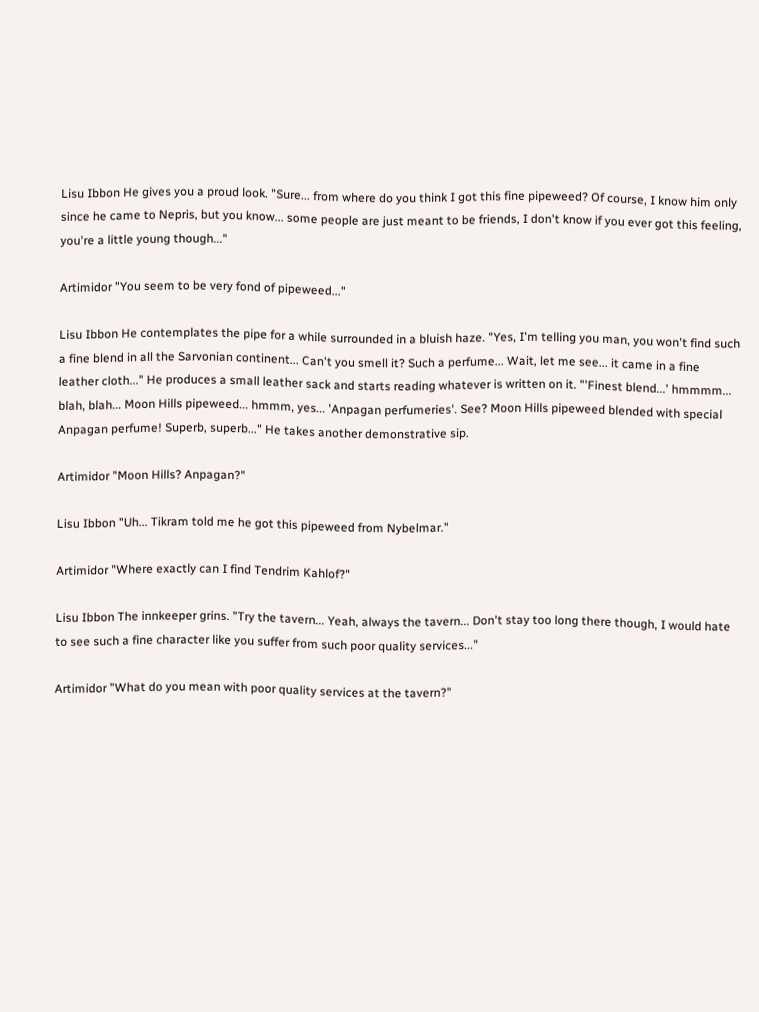Lisu Ibbon He gives you a proud look. "Sure... from where do you think I got this fine pipeweed? Of course, I know him only since he came to Nepris, but you know... some people are just meant to be friends, I don't know if you ever got this feeling, you're a little young though..."

Artimidor "You seem to be very fond of pipeweed..."

Lisu Ibbon He contemplates the pipe for a while surrounded in a bluish haze. "Yes, I'm telling you man, you won't find such a fine blend in all the Sarvonian continent... Can't you smell it? Such a perfume... Wait, let me see... it came in a fine leather cloth..." He produces a small leather sack and starts reading whatever is written on it. "'Finest blend...' hmmmm... blah, blah... Moon Hills pipeweed... hmmm, yes... 'Anpagan perfumeries'. See? Moon Hills pipeweed blended with special Anpagan perfume! Superb, superb..." He takes another demonstrative sip.

Artimidor "Moon Hills? Anpagan?"

Lisu Ibbon "Uh... Tikram told me he got this pipeweed from Nybelmar."

Artimidor "Where exactly can I find Tendrim Kahlof?"

Lisu Ibbon The innkeeper grins. "Try the tavern... Yeah, always the tavern... Don't stay too long there though, I would hate to see such a fine character like you suffer from such poor quality services..."

Artimidor "What do you mean with poor quality services at the tavern?"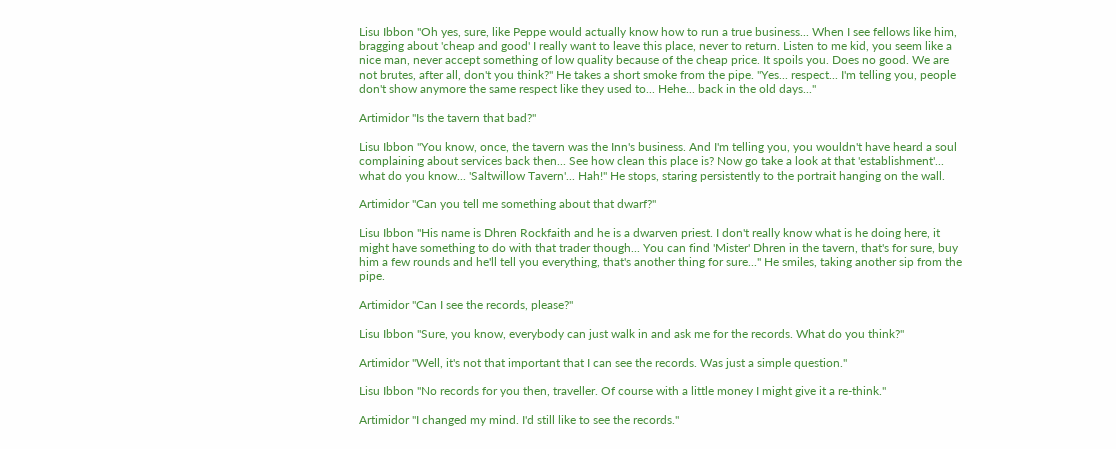Lisu Ibbon "Oh yes, sure, like Peppe would actually know how to run a true business... When I see fellows like him, bragging about 'cheap and good' I really want to leave this place, never to return. Listen to me kid, you seem like a nice man, never accept something of low quality because of the cheap price. It spoils you. Does no good. We are not brutes, after all, don't you think?" He takes a short smoke from the pipe. "Yes... respect... I'm telling you, people don't show anymore the same respect like they used to... Hehe... back in the old days..."

Artimidor "Is the tavern that bad?"

Lisu Ibbon "You know, once, the tavern was the Inn's business. And I'm telling you, you wouldn't have heard a soul complaining about services back then... See how clean this place is? Now go take a look at that 'establishment'... what do you know... 'Saltwillow Tavern'... Hah!" He stops, staring persistently to the portrait hanging on the wall.

Artimidor "Can you tell me something about that dwarf?"

Lisu Ibbon "His name is Dhren Rockfaith and he is a dwarven priest. I don't really know what is he doing here, it might have something to do with that trader though... You can find 'Mister' Dhren in the tavern, that's for sure, buy him a few rounds and he'll tell you everything, that's another thing for sure..." He smiles, taking another sip from the pipe.

Artimidor "Can I see the records, please?"

Lisu Ibbon "Sure, you know, everybody can just walk in and ask me for the records. What do you think?"

Artimidor "Well, it's not that important that I can see the records. Was just a simple question."

Lisu Ibbon "No records for you then, traveller. Of course with a little money I might give it a re-think."

Artimidor "I changed my mind. I'd still like to see the records."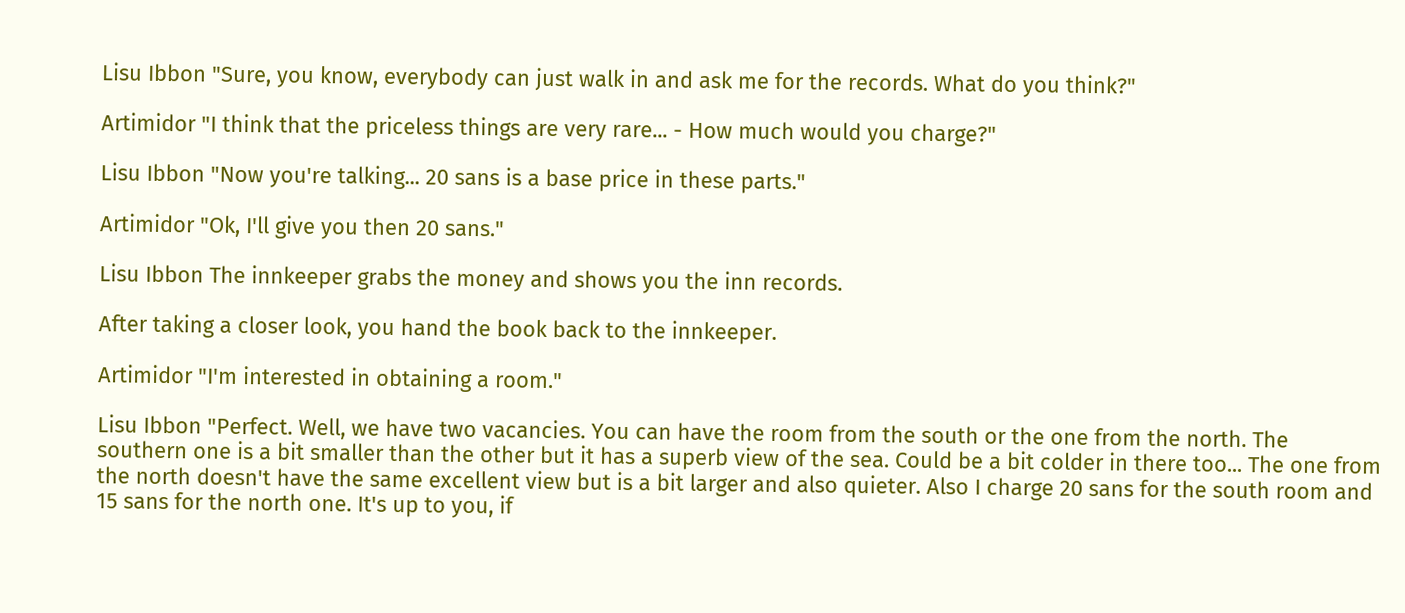Lisu Ibbon "Sure, you know, everybody can just walk in and ask me for the records. What do you think?"

Artimidor "I think that the priceless things are very rare... - How much would you charge?"

Lisu Ibbon "Now you're talking... 20 sans is a base price in these parts."

Artimidor "Ok, I'll give you then 20 sans."

Lisu Ibbon The innkeeper grabs the money and shows you the inn records.

After taking a closer look, you hand the book back to the innkeeper.

Artimidor "I'm interested in obtaining a room."

Lisu Ibbon "Perfect. Well, we have two vacancies. You can have the room from the south or the one from the north. The southern one is a bit smaller than the other but it has a superb view of the sea. Could be a bit colder in there too... The one from the north doesn't have the same excellent view but is a bit larger and also quieter. Also I charge 20 sans for the south room and 15 sans for the north one. It's up to you, if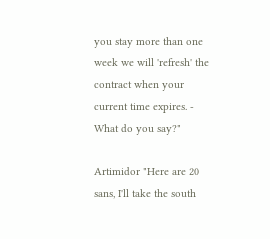you stay more than one week we will 'refresh' the contract when your current time expires. - What do you say?"

Artimidor "Here are 20 sans, I'll take the south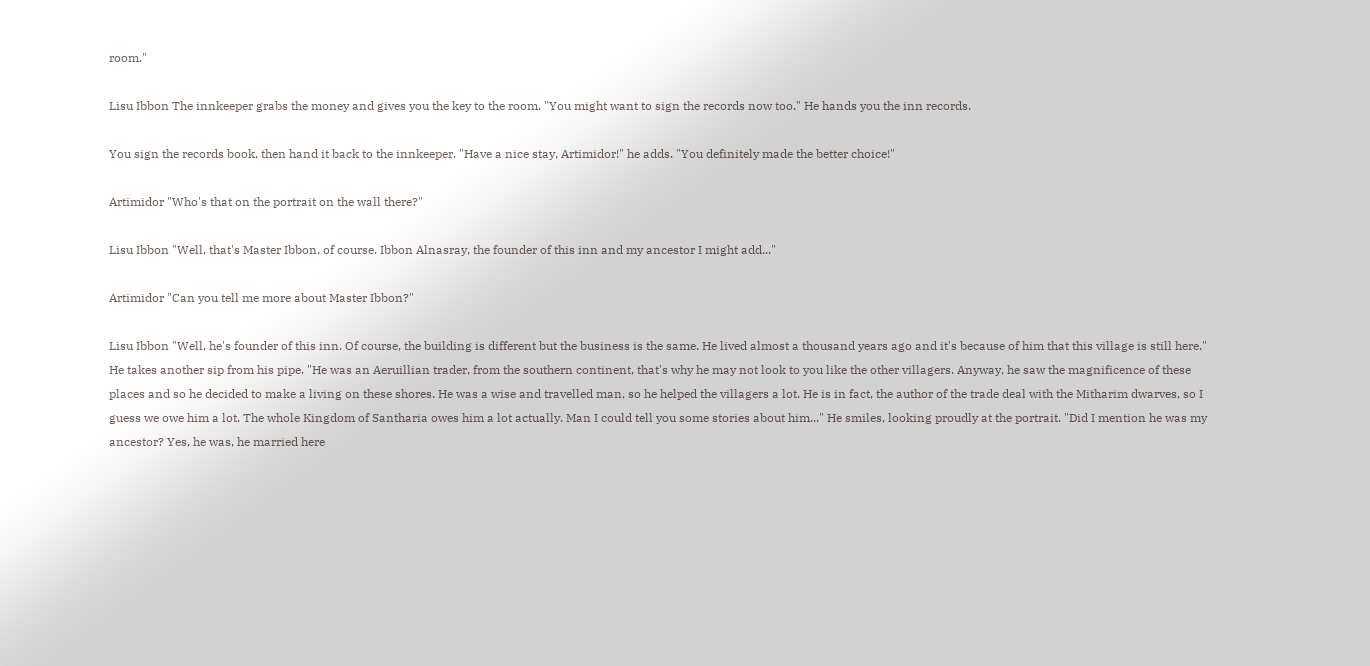room."

Lisu Ibbon The innkeeper grabs the money and gives you the key to the room. "You might want to sign the records now too." He hands you the inn records.

You sign the records book, then hand it back to the innkeeper. "Have a nice stay, Artimidor!" he adds. "You definitely made the better choice!"

Artimidor "Who's that on the portrait on the wall there?"

Lisu Ibbon "Well, that's Master Ibbon, of course. Ibbon Alnasray, the founder of this inn and my ancestor I might add..."

Artimidor "Can you tell me more about Master Ibbon?"

Lisu Ibbon "Well, he's founder of this inn. Of course, the building is different but the business is the same. He lived almost a thousand years ago and it's because of him that this village is still here." He takes another sip from his pipe. "He was an Aeruillian trader, from the southern continent, that's why he may not look to you like the other villagers. Anyway, he saw the magnificence of these places and so he decided to make a living on these shores. He was a wise and travelled man, so he helped the villagers a lot. He is in fact, the author of the trade deal with the Mitharim dwarves, so I guess we owe him a lot. The whole Kingdom of Santharia owes him a lot actually. Man I could tell you some stories about him..." He smiles, looking proudly at the portrait. "Did I mention he was my ancestor? Yes, he was, he married here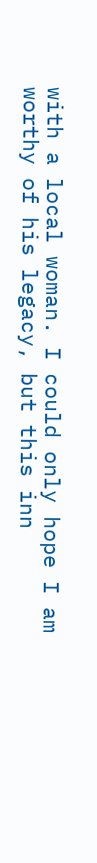with a local woman. I could only hope I am worthy of his legacy, but this inn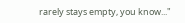rarely stays empty, you know..."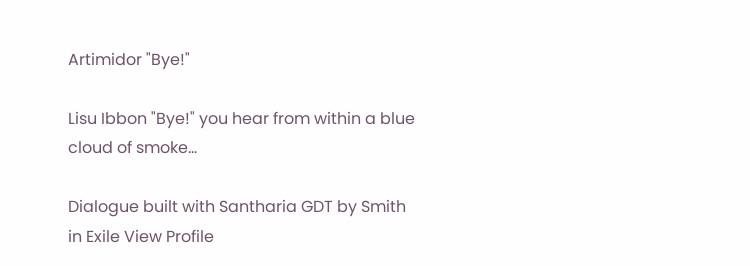Artimidor "Bye!"

Lisu Ibbon "Bye!" you hear from within a blue cloud of smoke...

Dialogue built with Santharia GDT by Smith in Exile View Profile